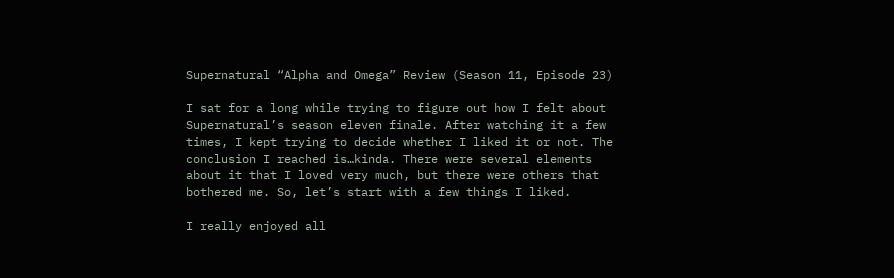Supernatural “Alpha and Omega” Review (Season 11, Episode 23)

I sat for a long while trying to figure out how I felt about Supernatural’s season eleven finale. After watching it a few times, I kept trying to decide whether I liked it or not. The conclusion I reached is…kinda. There were several elements about it that I loved very much, but there were others that bothered me. So, let’s start with a few things I liked.

I really enjoyed all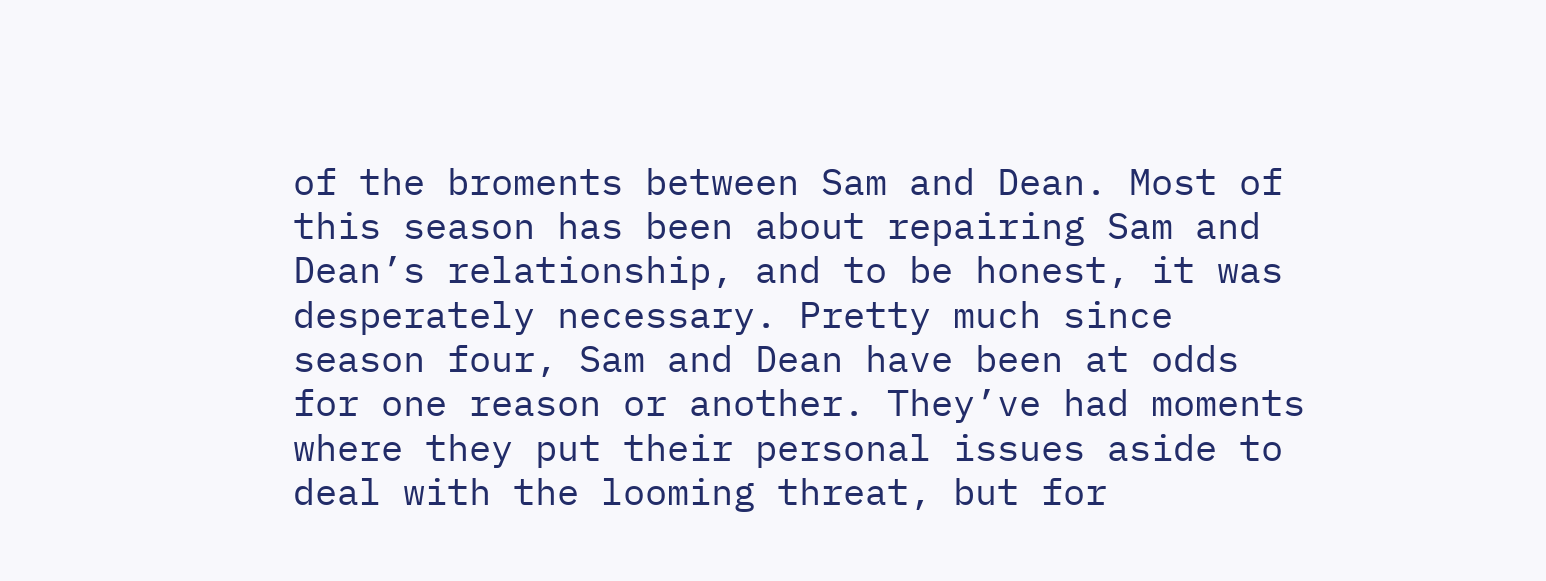of the broments between Sam and Dean. Most of this season has been about repairing Sam and Dean’s relationship, and to be honest, it was desperately necessary. Pretty much since season four, Sam and Dean have been at odds for one reason or another. They’ve had moments where they put their personal issues aside to deal with the looming threat, but for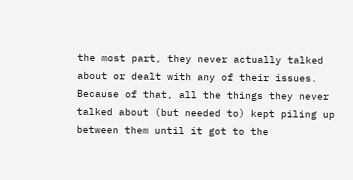the most part, they never actually talked about or dealt with any of their issues. Because of that, all the things they never talked about (but needed to) kept piling up between them until it got to the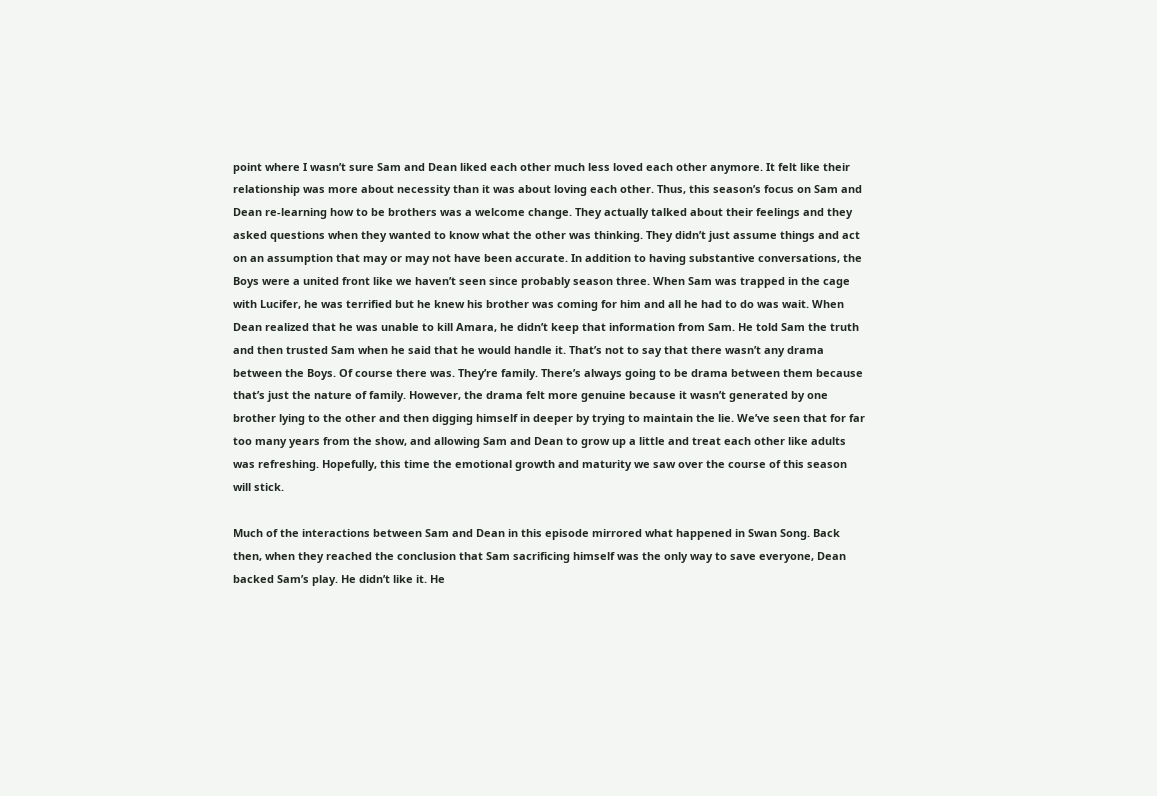point where I wasn’t sure Sam and Dean liked each other much less loved each other anymore. It felt like their relationship was more about necessity than it was about loving each other. Thus, this season’s focus on Sam and Dean re-learning how to be brothers was a welcome change. They actually talked about their feelings and they asked questions when they wanted to know what the other was thinking. They didn’t just assume things and act on an assumption that may or may not have been accurate. In addition to having substantive conversations, the Boys were a united front like we haven’t seen since probably season three. When Sam was trapped in the cage with Lucifer, he was terrified but he knew his brother was coming for him and all he had to do was wait. When Dean realized that he was unable to kill Amara, he didn’t keep that information from Sam. He told Sam the truth and then trusted Sam when he said that he would handle it. That’s not to say that there wasn’t any drama between the Boys. Of course there was. They’re family. There’s always going to be drama between them because that’s just the nature of family. However, the drama felt more genuine because it wasn’t generated by one brother lying to the other and then digging himself in deeper by trying to maintain the lie. We’ve seen that for far too many years from the show, and allowing Sam and Dean to grow up a little and treat each other like adults was refreshing. Hopefully, this time the emotional growth and maturity we saw over the course of this season will stick.

Much of the interactions between Sam and Dean in this episode mirrored what happened in Swan Song. Back then, when they reached the conclusion that Sam sacrificing himself was the only way to save everyone, Dean backed Sam’s play. He didn’t like it. He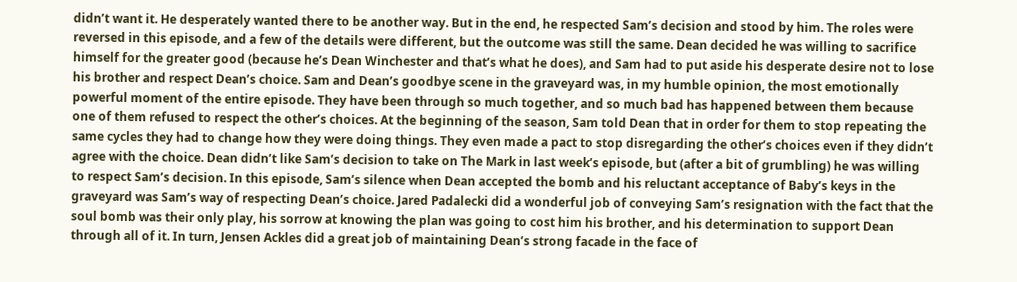didn’t want it. He desperately wanted there to be another way. But in the end, he respected Sam’s decision and stood by him. The roles were reversed in this episode, and a few of the details were different, but the outcome was still the same. Dean decided he was willing to sacrifice himself for the greater good (because he’s Dean Winchester and that’s what he does), and Sam had to put aside his desperate desire not to lose his brother and respect Dean’s choice. Sam and Dean’s goodbye scene in the graveyard was, in my humble opinion, the most emotionally powerful moment of the entire episode. They have been through so much together, and so much bad has happened between them because one of them refused to respect the other’s choices. At the beginning of the season, Sam told Dean that in order for them to stop repeating the same cycles they had to change how they were doing things. They even made a pact to stop disregarding the other’s choices even if they didn’t agree with the choice. Dean didn’t like Sam’s decision to take on The Mark in last week’s episode, but (after a bit of grumbling) he was willing to respect Sam’s decision. In this episode, Sam’s silence when Dean accepted the bomb and his reluctant acceptance of Baby’s keys in the graveyard was Sam’s way of respecting Dean’s choice. Jared Padalecki did a wonderful job of conveying Sam’s resignation with the fact that the soul bomb was their only play, his sorrow at knowing the plan was going to cost him his brother, and his determination to support Dean through all of it. In turn, Jensen Ackles did a great job of maintaining Dean’s strong facade in the face of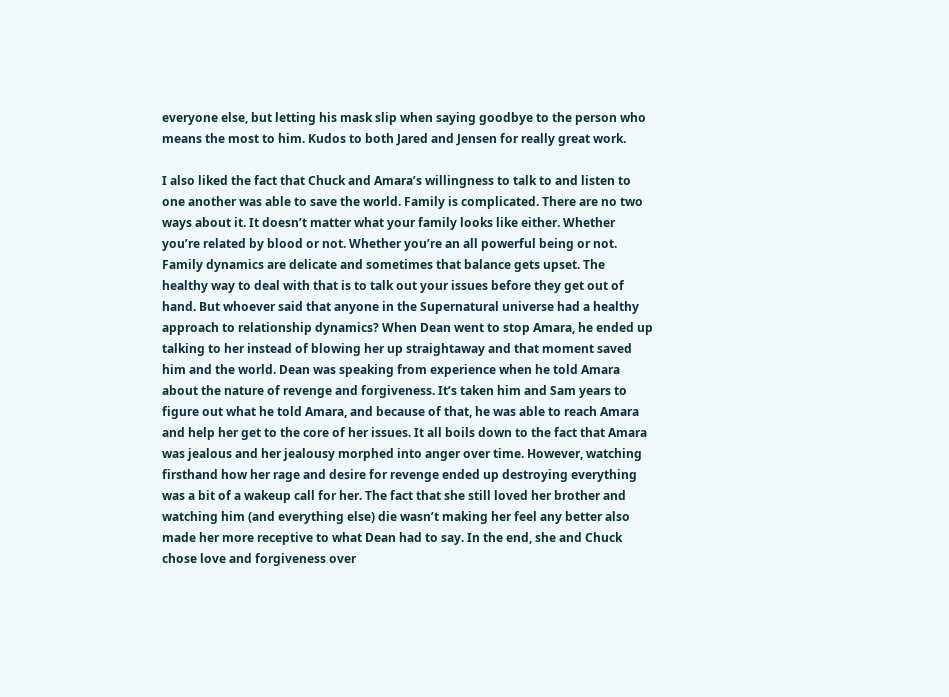everyone else, but letting his mask slip when saying goodbye to the person who means the most to him. Kudos to both Jared and Jensen for really great work.

I also liked the fact that Chuck and Amara’s willingness to talk to and listen to one another was able to save the world. Family is complicated. There are no two ways about it. It doesn’t matter what your family looks like either. Whether you’re related by blood or not. Whether you’re an all powerful being or not. Family dynamics are delicate and sometimes that balance gets upset. The healthy way to deal with that is to talk out your issues before they get out of hand. But whoever said that anyone in the Supernatural universe had a healthy approach to relationship dynamics? When Dean went to stop Amara, he ended up talking to her instead of blowing her up straightaway and that moment saved him and the world. Dean was speaking from experience when he told Amara about the nature of revenge and forgiveness. It’s taken him and Sam years to figure out what he told Amara, and because of that, he was able to reach Amara and help her get to the core of her issues. It all boils down to the fact that Amara was jealous and her jealousy morphed into anger over time. However, watching firsthand how her rage and desire for revenge ended up destroying everything was a bit of a wakeup call for her. The fact that she still loved her brother and watching him (and everything else) die wasn’t making her feel any better also made her more receptive to what Dean had to say. In the end, she and Chuck chose love and forgiveness over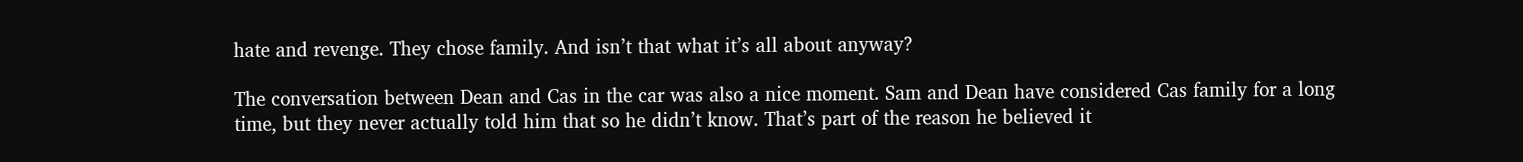hate and revenge. They chose family. And isn’t that what it’s all about anyway?

The conversation between Dean and Cas in the car was also a nice moment. Sam and Dean have considered Cas family for a long time, but they never actually told him that so he didn’t know. That’s part of the reason he believed it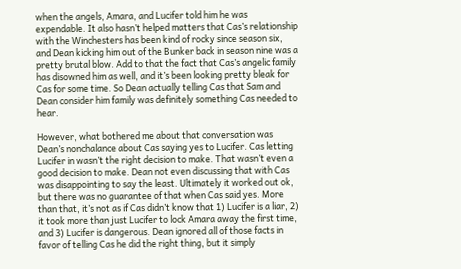when the angels, Amara, and Lucifer told him he was expendable. It also hasn’t helped matters that Cas’s relationship with the Winchesters has been kind of rocky since season six, and Dean kicking him out of the Bunker back in season nine was a pretty brutal blow. Add to that the fact that Cas’s angelic family has disowned him as well, and it’s been looking pretty bleak for Cas for some time. So Dean actually telling Cas that Sam and Dean consider him family was definitely something Cas needed to hear.

However, what bothered me about that conversation was Dean’s nonchalance about Cas saying yes to Lucifer. Cas letting Lucifer in wasn’t the right decision to make. That wasn’t even a good decision to make. Dean not even discussing that with Cas was disappointing to say the least. Ultimately it worked out ok, but there was no guarantee of that when Cas said yes. More than that, it’s not as if Cas didn’t know that 1) Lucifer is a liar, 2) it took more than just Lucifer to lock Amara away the first time, and 3) Lucifer is dangerous. Dean ignored all of those facts in favor of telling Cas he did the right thing, but it simply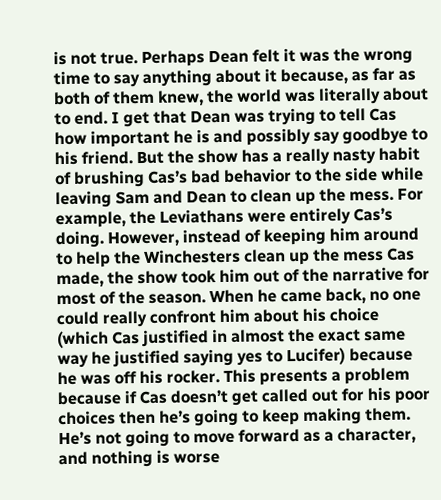is not true. Perhaps Dean felt it was the wrong time to say anything about it because, as far as both of them knew, the world was literally about to end. I get that Dean was trying to tell Cas how important he is and possibly say goodbye to his friend. But the show has a really nasty habit of brushing Cas’s bad behavior to the side while leaving Sam and Dean to clean up the mess. For example, the Leviathans were entirely Cas’s doing. However, instead of keeping him around to help the Winchesters clean up the mess Cas made, the show took him out of the narrative for most of the season. When he came back, no one could really confront him about his choice (which Cas justified in almost the exact same way he justified saying yes to Lucifer) because he was off his rocker. This presents a problem because if Cas doesn’t get called out for his poor choices then he’s going to keep making them. He’s not going to move forward as a character, and nothing is worse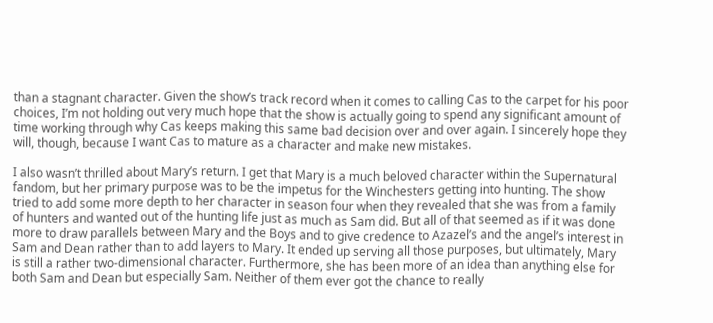than a stagnant character. Given the show’s track record when it comes to calling Cas to the carpet for his poor choices, I’m not holding out very much hope that the show is actually going to spend any significant amount of time working through why Cas keeps making this same bad decision over and over again. I sincerely hope they will, though, because I want Cas to mature as a character and make new mistakes.

I also wasn’t thrilled about Mary’s return. I get that Mary is a much beloved character within the Supernatural fandom, but her primary purpose was to be the impetus for the Winchesters getting into hunting. The show tried to add some more depth to her character in season four when they revealed that she was from a family of hunters and wanted out of the hunting life just as much as Sam did. But all of that seemed as if it was done more to draw parallels between Mary and the Boys and to give credence to Azazel’s and the angel’s interest in Sam and Dean rather than to add layers to Mary. It ended up serving all those purposes, but ultimately, Mary is still a rather two-dimensional character. Furthermore, she has been more of an idea than anything else for both Sam and Dean but especially Sam. Neither of them ever got the chance to really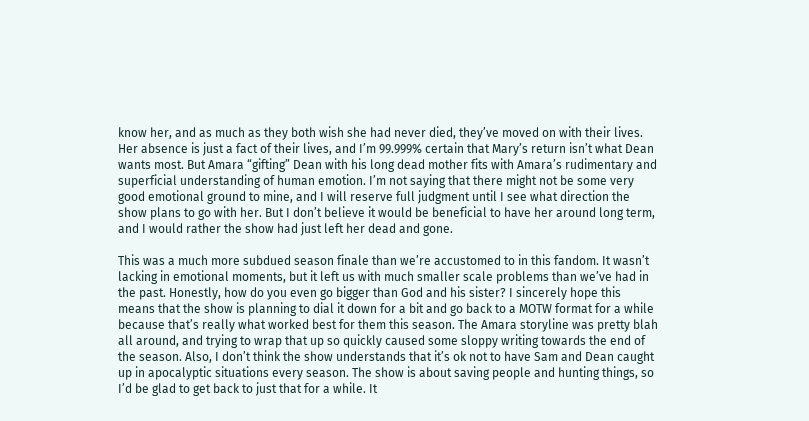know her, and as much as they both wish she had never died, they’ve moved on with their lives. Her absence is just a fact of their lives, and I’m 99.999% certain that Mary’s return isn’t what Dean wants most. But Amara “gifting” Dean with his long dead mother fits with Amara’s rudimentary and superficial understanding of human emotion. I’m not saying that there might not be some very good emotional ground to mine, and I will reserve full judgment until I see what direction the show plans to go with her. But I don’t believe it would be beneficial to have her around long term, and I would rather the show had just left her dead and gone.

This was a much more subdued season finale than we’re accustomed to in this fandom. It wasn’t lacking in emotional moments, but it left us with much smaller scale problems than we’ve had in the past. Honestly, how do you even go bigger than God and his sister? I sincerely hope this means that the show is planning to dial it down for a bit and go back to a MOTW format for a while because that’s really what worked best for them this season. The Amara storyline was pretty blah all around, and trying to wrap that up so quickly caused some sloppy writing towards the end of the season. Also, I don’t think the show understands that it’s ok not to have Sam and Dean caught up in apocalyptic situations every season. The show is about saving people and hunting things, so I’d be glad to get back to just that for a while. It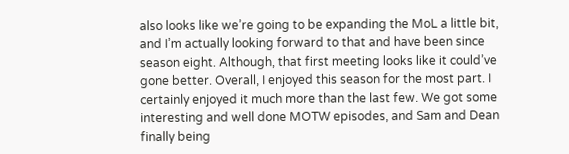also looks like we’re going to be expanding the MoL a little bit, and I’m actually looking forward to that and have been since season eight. Although, that first meeting looks like it could’ve gone better. Overall, I enjoyed this season for the most part. I certainly enjoyed it much more than the last few. We got some interesting and well done MOTW episodes, and Sam and Dean finally being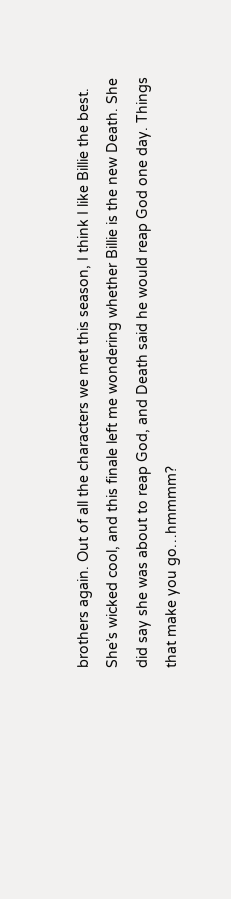brothers again. Out of all the characters we met this season, I think I like Billie the best. She’s wicked cool, and this finale left me wondering whether Billie is the new Death. She did say she was about to reap God, and Death said he would reap God one day. Things that make you go…hmmmm?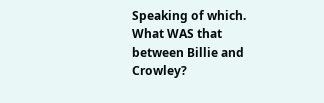Speaking of which. What WAS that between Billie and Crowley?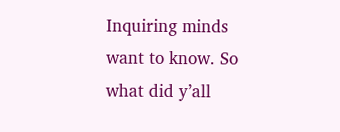Inquiring minds want to know. So what did y’all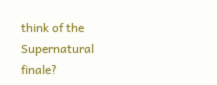think of the Supernatural finale?